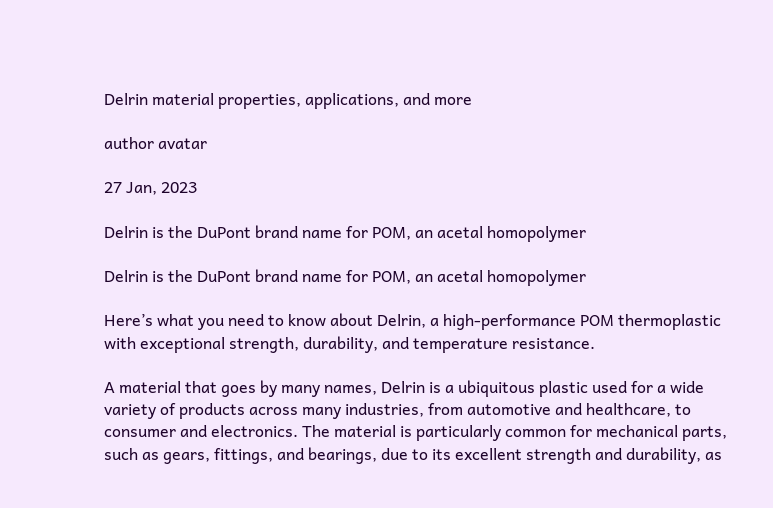Delrin material properties, applications, and more

author avatar

27 Jan, 2023

Delrin is the DuPont brand name for POM, an acetal homopolymer

Delrin is the DuPont brand name for POM, an acetal homopolymer

Here’s what you need to know about Delrin, a high-performance POM thermoplastic with exceptional strength, durability, and temperature resistance.

A material that goes by many names, Delrin is a ubiquitous plastic used for a wide variety of products across many industries, from automotive and healthcare, to consumer and electronics. The material is particularly common for mechanical parts, such as gears, fittings, and bearings, due to its excellent strength and durability, as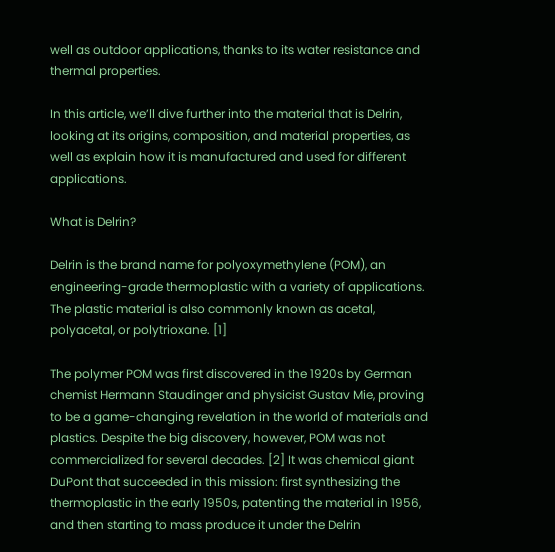well as outdoor applications, thanks to its water resistance and thermal properties.

In this article, we’ll dive further into the material that is Delrin, looking at its origins, composition, and material properties, as well as explain how it is manufactured and used for different applications.

What is Delrin?

Delrin is the brand name for polyoxymethylene (POM), an engineering-grade thermoplastic with a variety of applications. The plastic material is also commonly known as acetal, polyacetal, or polytrioxane. [1]

The polymer POM was first discovered in the 1920s by German chemist Hermann Staudinger and physicist Gustav Mie, proving to be a game-changing revelation in the world of materials and plastics. Despite the big discovery, however, POM was not commercialized for several decades. [2] It was chemical giant DuPont that succeeded in this mission: first synthesizing the thermoplastic in the early 1950s, patenting the material in 1956, and then starting to mass produce it under the Delrin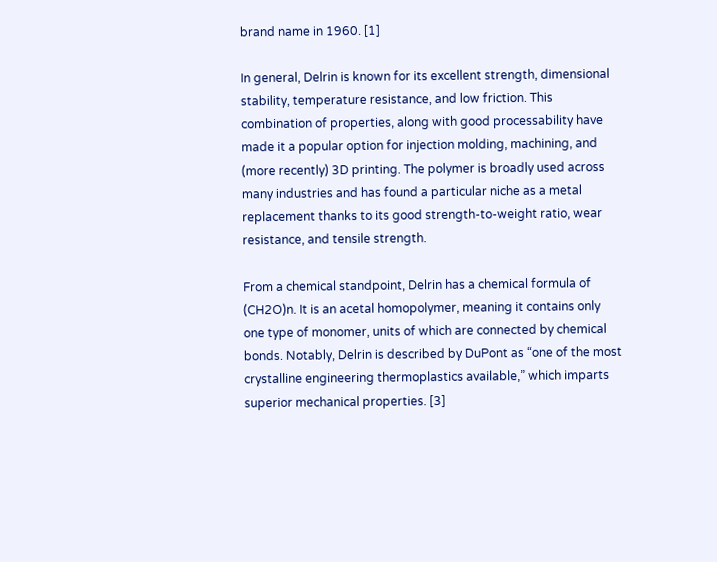brand name in 1960. [1]

In general, Delrin is known for its excellent strength, dimensional stability, temperature resistance, and low friction. This combination of properties, along with good processability have made it a popular option for injection molding, machining, and (more recently) 3D printing. The polymer is broadly used across many industries and has found a particular niche as a metal replacement thanks to its good strength-to-weight ratio, wear resistance, and tensile strength.

From a chemical standpoint, Delrin has a chemical formula of (CH2O)n. It is an acetal homopolymer, meaning it contains only one type of monomer, units of which are connected by chemical bonds. Notably, Delrin is described by DuPont as “one of the most crystalline engineering thermoplastics available,” which imparts superior mechanical properties. [3]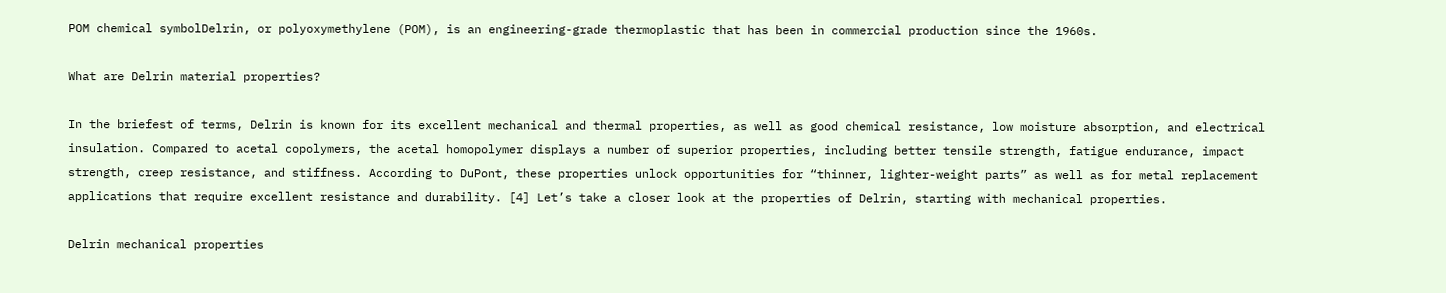POM chemical symbolDelrin, or polyoxymethylene (POM), is an engineering-grade thermoplastic that has been in commercial production since the 1960s.

What are Delrin material properties?

In the briefest of terms, Delrin is known for its excellent mechanical and thermal properties, as well as good chemical resistance, low moisture absorption, and electrical insulation. Compared to acetal copolymers, the acetal homopolymer displays a number of superior properties, including better tensile strength, fatigue endurance, impact strength, creep resistance, and stiffness. According to DuPont, these properties unlock opportunities for “thinner, lighter-weight parts” as well as for metal replacement applications that require excellent resistance and durability. [4] Let’s take a closer look at the properties of Delrin, starting with mechanical properties.

Delrin mechanical properties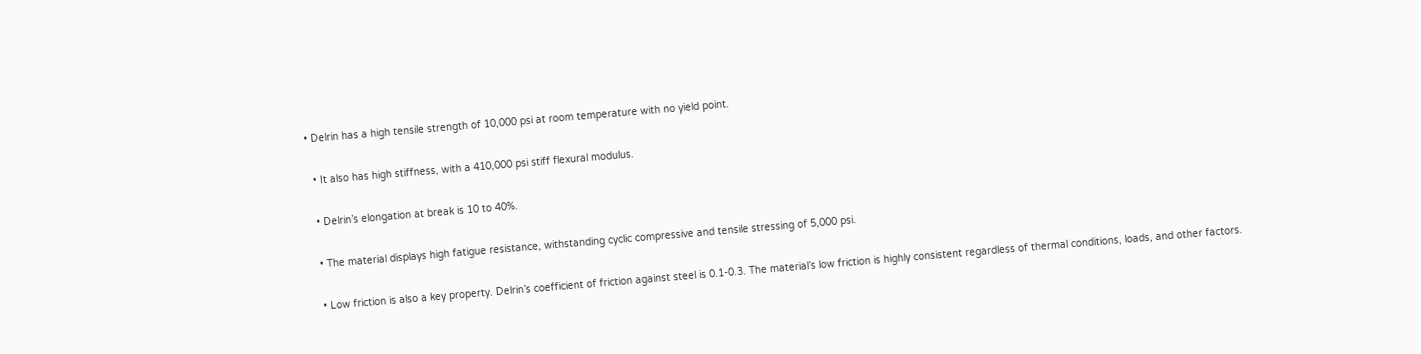• Delrin has a high tensile strength of 10,000 psi at room temperature with no yield point.

  • It also has high stiffness, with a 410,000 psi stiff flexural modulus.

  • Delrin’s elongation at break is 10 to 40%.

  • The material displays high fatigue resistance, withstanding cyclic compressive and tensile stressing of 5,000 psi.

  • Low friction is also a key property. Delrin’s coefficient of friction against steel is 0.1-0.3. The material’s low friction is highly consistent regardless of thermal conditions, loads, and other factors.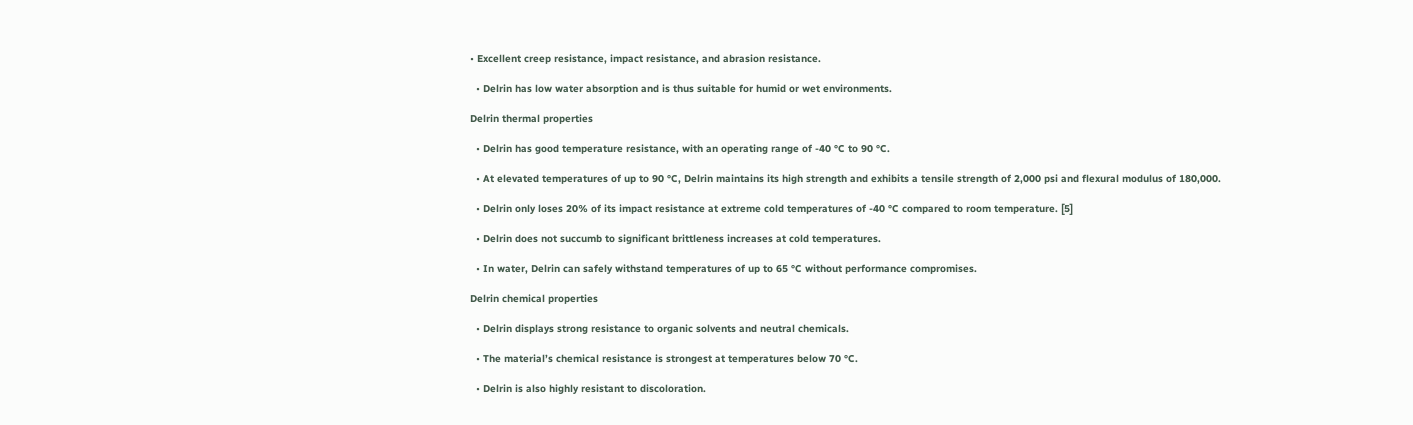• Excellent creep resistance, impact resistance, and abrasion resistance.

  • Delrin has low water absorption and is thus suitable for humid or wet environments.

Delrin thermal properties

  • Delrin has good temperature resistance, with an operating range of -40 °C to 90 °C.

  • At elevated temperatures of up to 90 °C, Delrin maintains its high strength and exhibits a tensile strength of 2,000 psi and flexural modulus of 180,000.

  • Delrin only loses 20% of its impact resistance at extreme cold temperatures of -40 °C compared to room temperature. [5]

  • Delrin does not succumb to significant brittleness increases at cold temperatures.

  • In water, Delrin can safely withstand temperatures of up to 65 °C without performance compromises.

Delrin chemical properties

  • Delrin displays strong resistance to organic solvents and neutral chemicals.

  • The material’s chemical resistance is strongest at temperatures below 70 °C.

  • Delrin is also highly resistant to discoloration.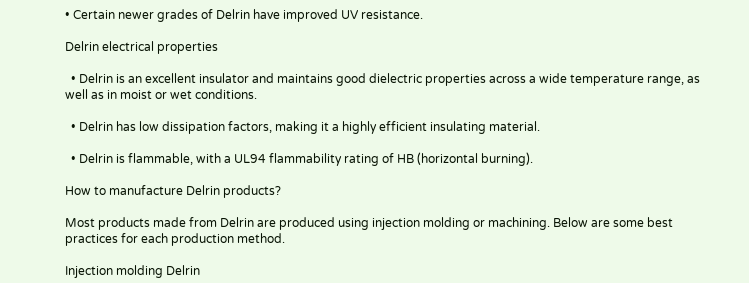• Certain newer grades of Delrin have improved UV resistance.

Delrin electrical properties

  • Delrin is an excellent insulator and maintains good dielectric properties across a wide temperature range, as well as in moist or wet conditions.

  • Delrin has low dissipation factors, making it a highly efficient insulating material.

  • Delrin is flammable, with a UL94 flammability rating of HB (horizontal burning).

How to manufacture Delrin products?

Most products made from Delrin are produced using injection molding or machining. Below are some best practices for each production method.

Injection molding Delrin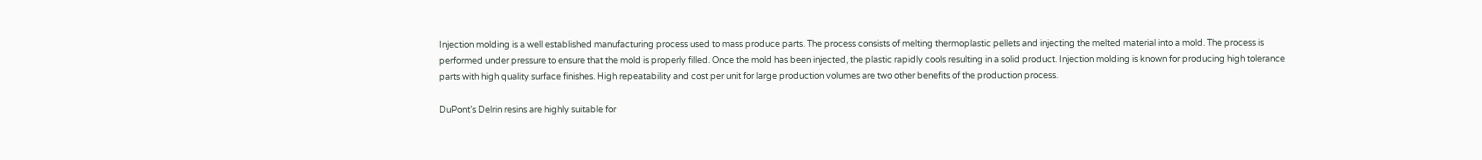Injection molding is a well established manufacturing process used to mass produce parts. The process consists of melting thermoplastic pellets and injecting the melted material into a mold. The process is performed under pressure to ensure that the mold is properly filled. Once the mold has been injected, the plastic rapidly cools resulting in a solid product. Injection molding is known for producing high tolerance parts with high quality surface finishes. High repeatability and cost per unit for large production volumes are two other benefits of the production process.

DuPont’s Delrin resins are highly suitable for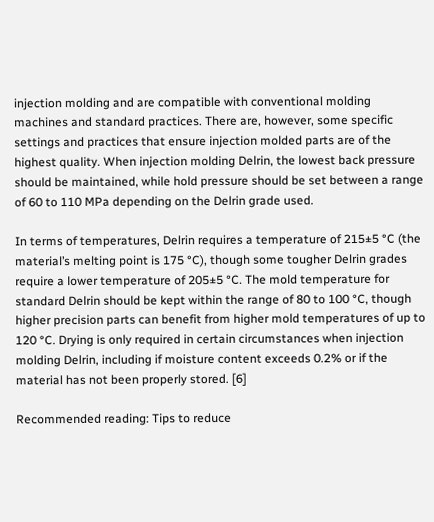injection molding and are compatible with conventional molding machines and standard practices. There are, however, some specific settings and practices that ensure injection molded parts are of the highest quality. When injection molding Delrin, the lowest back pressure should be maintained, while hold pressure should be set between a range of 60 to 110 MPa depending on the Delrin grade used.

In terms of temperatures, Delrin requires a temperature of 215±5 °C (the material’s melting point is 175 °C), though some tougher Delrin grades require a lower temperature of 205±5 °C. The mold temperature for standard Delrin should be kept within the range of 80 to 100 °C, though higher precision parts can benefit from higher mold temperatures of up to 120 °C. Drying is only required in certain circumstances when injection molding Delrin, including if moisture content exceeds 0.2% or if the material has not been properly stored. [6]

Recommended reading: Tips to reduce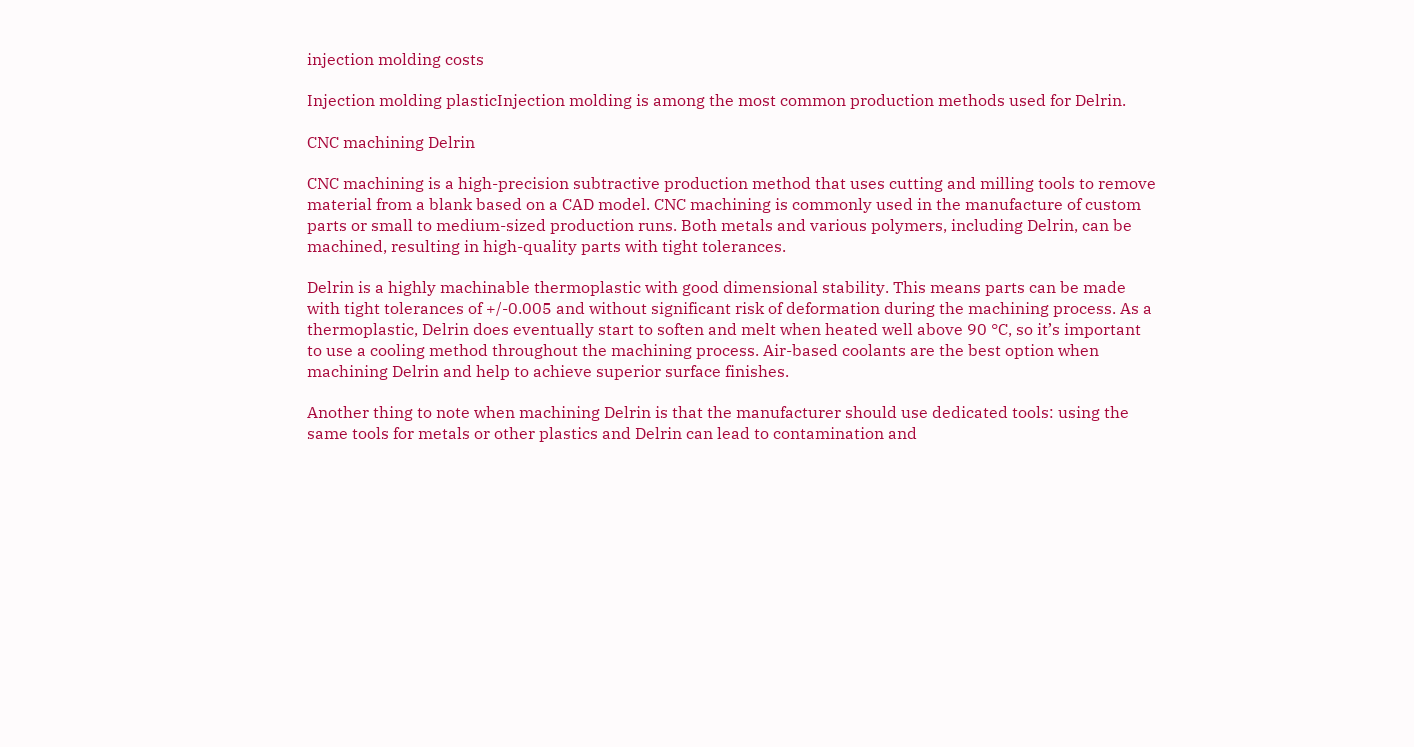injection molding costs

Injection molding plasticInjection molding is among the most common production methods used for Delrin.

CNC machining Delrin

CNC machining is a high-precision subtractive production method that uses cutting and milling tools to remove material from a blank based on a CAD model. CNC machining is commonly used in the manufacture of custom parts or small to medium-sized production runs. Both metals and various polymers, including Delrin, can be machined, resulting in high-quality parts with tight tolerances.

Delrin is a highly machinable thermoplastic with good dimensional stability. This means parts can be made with tight tolerances of +/-0.005 and without significant risk of deformation during the machining process. As a thermoplastic, Delrin does eventually start to soften and melt when heated well above 90 °C, so it’s important to use a cooling method throughout the machining process. Air-based coolants are the best option when machining Delrin and help to achieve superior surface finishes.

Another thing to note when machining Delrin is that the manufacturer should use dedicated tools: using the same tools for metals or other plastics and Delrin can lead to contamination and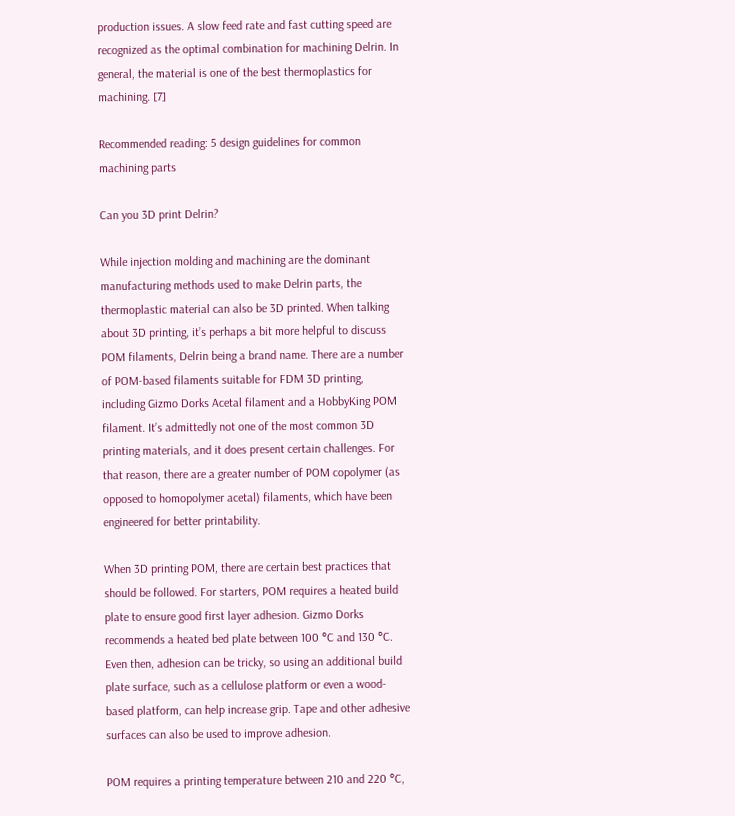production issues. A slow feed rate and fast cutting speed are recognized as the optimal combination for machining Delrin. In general, the material is one of the best thermoplastics for machining. [7]

Recommended reading: 5 design guidelines for common machining parts

Can you 3D print Delrin?

While injection molding and machining are the dominant manufacturing methods used to make Delrin parts, the thermoplastic material can also be 3D printed. When talking about 3D printing, it’s perhaps a bit more helpful to discuss POM filaments, Delrin being a brand name. There are a number of POM-based filaments suitable for FDM 3D printing, including Gizmo Dorks Acetal filament and a HobbyKing POM filament. It’s admittedly not one of the most common 3D printing materials, and it does present certain challenges. For that reason, there are a greater number of POM copolymer (as opposed to homopolymer acetal) filaments, which have been engineered for better printability.

When 3D printing POM, there are certain best practices that should be followed. For starters, POM requires a heated build plate to ensure good first layer adhesion. Gizmo Dorks recommends a heated bed plate between 100 °C and 130 °C. Even then, adhesion can be tricky, so using an additional build plate surface, such as a cellulose platform or even a wood-based platform, can help increase grip. Tape and other adhesive surfaces can also be used to improve adhesion.

POM requires a printing temperature between 210 and 220 °C,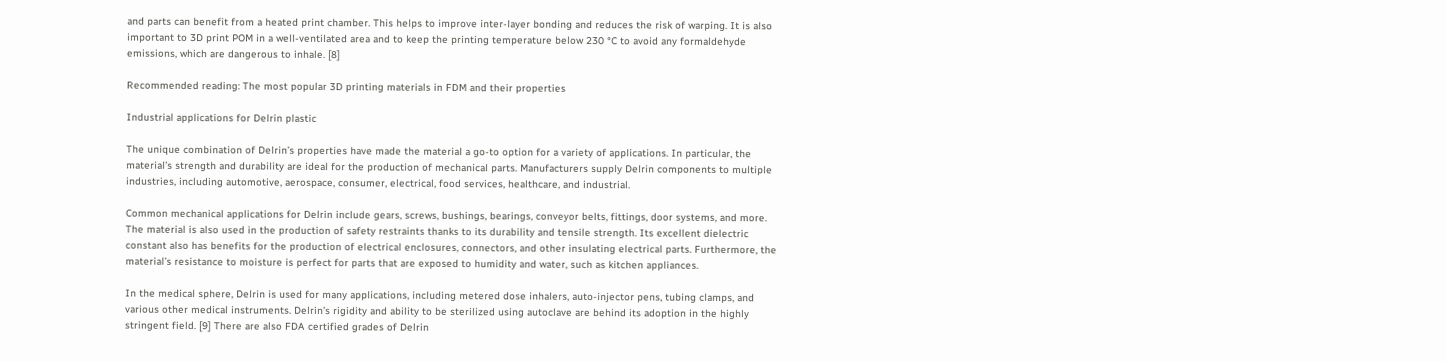and parts can benefit from a heated print chamber. This helps to improve inter-layer bonding and reduces the risk of warping. It is also important to 3D print POM in a well-ventilated area and to keep the printing temperature below 230 °C to avoid any formaldehyde emissions, which are dangerous to inhale. [8]

Recommended reading: The most popular 3D printing materials in FDM and their properties

Industrial applications for Delrin plastic

The unique combination of Delrin’s properties have made the material a go-to option for a variety of applications. In particular, the material’s strength and durability are ideal for the production of mechanical parts. Manufacturers supply Delrin components to multiple industries, including automotive, aerospace, consumer, electrical, food services, healthcare, and industrial.

Common mechanical applications for Delrin include gears, screws, bushings, bearings, conveyor belts, fittings, door systems, and more. The material is also used in the production of safety restraints thanks to its durability and tensile strength. Its excellent dielectric constant also has benefits for the production of electrical enclosures, connectors, and other insulating electrical parts. Furthermore, the material’s resistance to moisture is perfect for parts that are exposed to humidity and water, such as kitchen appliances.

In the medical sphere, Delrin is used for many applications, including metered dose inhalers, auto-injector pens, tubing clamps, and various other medical instruments. Delrin’s rigidity and ability to be sterilized using autoclave are behind its adoption in the highly stringent field. [9] There are also FDA certified grades of Delrin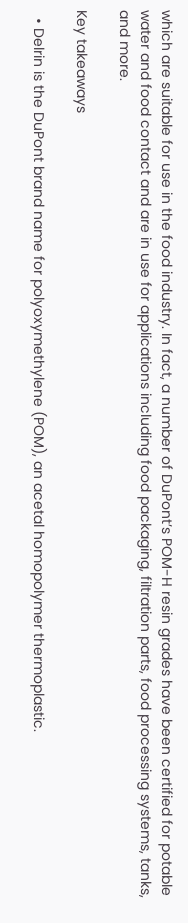which are suitable for use in the food industry. In fact, a number of DuPont’s POM-H resin grades have been certified for potable water and food contact and are in use for applications including food packaging, filtration parts, food processing systems, tanks, and more.

Key takeaways

  • Delrin is the DuPont brand name for polyoxymethylene (POM), an acetal homopolymer thermoplastic.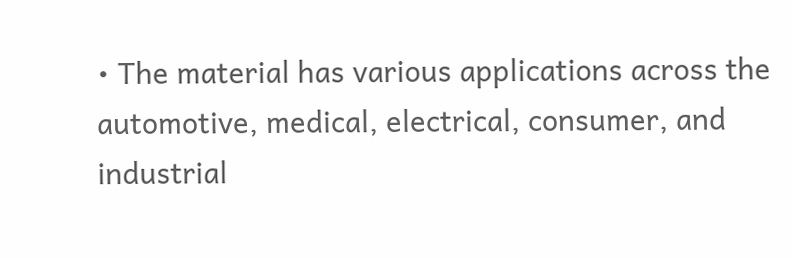• The material has various applications across the automotive, medical, electrical, consumer, and industrial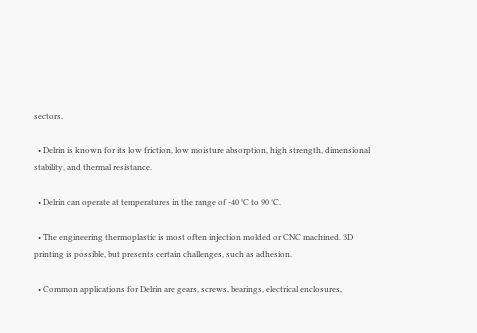sectors.

  • Delrin is known for its low friction, low moisture absorption, high strength, dimensional stability, and thermal resistance.

  • Delrin can operate at temperatures in the range of -40 °C to 90 °C.

  • The engineering thermoplastic is most often injection molded or CNC machined. 3D printing is possible, but presents certain challenges, such as adhesion.

  • Common applications for Delrin are gears, screws, bearings, electrical enclosures,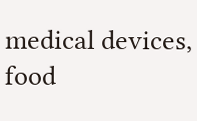medical devices, food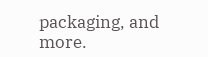packaging, and more.